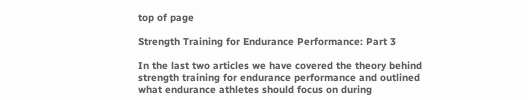top of page

Strength Training for Endurance Performance: Part 3

In the last two articles we have covered the theory behind strength training for endurance performance and outlined what endurance athletes should focus on during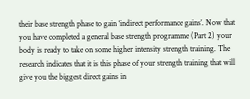their base strength phase to gain ‘indirect performance gains’. Now that you have completed a general base strength programme (Part 2) your body is ready to take on some higher intensity strength training. The research indicates that it is this phase of your strength training that will give you the biggest direct gains in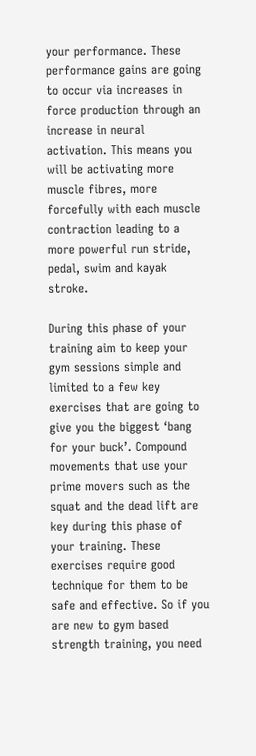your performance. These performance gains are going to occur via increases in force production through an increase in neural activation. This means you will be activating more muscle fibres, more forcefully with each muscle contraction leading to a more powerful run stride, pedal, swim and kayak stroke.

During this phase of your training aim to keep your gym sessions simple and limited to a few key exercises that are going to give you the biggest ‘bang for your buck’. Compound movements that use your prime movers such as the squat and the dead lift are key during this phase of your training. These exercises require good technique for them to be safe and effective. So if you are new to gym based strength training, you need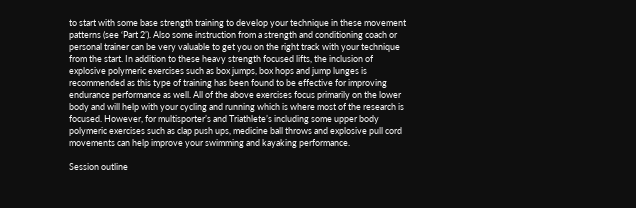to start with some base strength training to develop your technique in these movement patterns (see ‘Part 2’). Also some instruction from a strength and conditioning coach or personal trainer can be very valuable to get you on the right track with your technique from the start. In addition to these heavy strength focused lifts, the inclusion of explosive polymeric exercises such as box jumps, box hops and jump lunges is recommended as this type of training has been found to be effective for improving endurance performance as well. All of the above exercises focus primarily on the lower body and will help with your cycling and running which is where most of the research is focused. However, for multisporter’s and Triathlete’s including some upper body polymeric exercises such as clap push ups, medicine ball throws and explosive pull cord movements can help improve your swimming and kayaking performance.

Session outline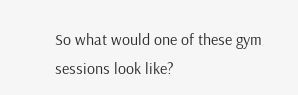So what would one of these gym sessions look like?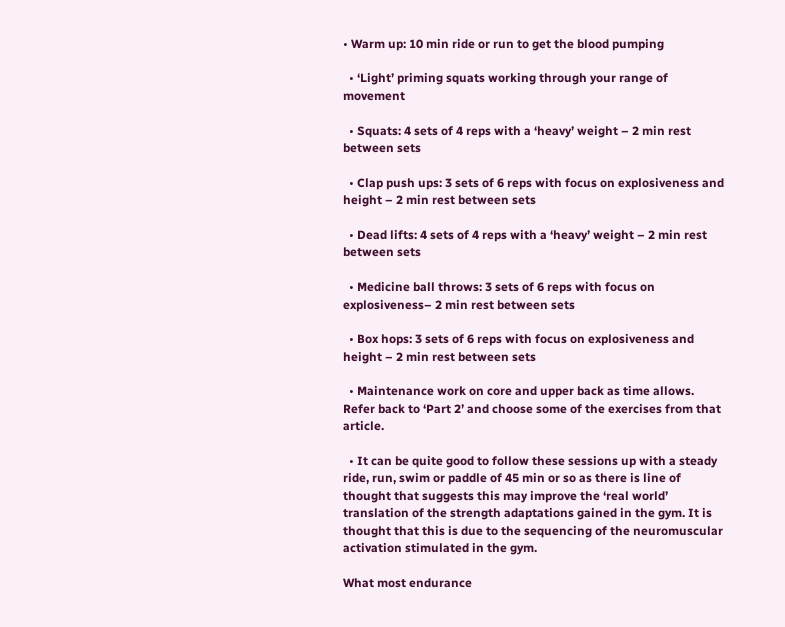• Warm up: 10 min ride or run to get the blood pumping

  • ‘Light’ priming squats working through your range of movement

  • Squats: 4 sets of 4 reps with a ‘heavy’ weight – 2 min rest between sets

  • Clap push ups: 3 sets of 6 reps with focus on explosiveness and height – 2 min rest between sets

  • Dead lifts: 4 sets of 4 reps with a ‘heavy’ weight – 2 min rest between sets

  • Medicine ball throws: 3 sets of 6 reps with focus on explosiveness– 2 min rest between sets

  • Box hops: 3 sets of 6 reps with focus on explosiveness and height – 2 min rest between sets

  • Maintenance work on core and upper back as time allows. Refer back to ‘Part 2’ and choose some of the exercises from that article.

  • It can be quite good to follow these sessions up with a steady ride, run, swim or paddle of 45 min or so as there is line of thought that suggests this may improve the ‘real world’ translation of the strength adaptations gained in the gym. It is thought that this is due to the sequencing of the neuromuscular activation stimulated in the gym.

What most endurance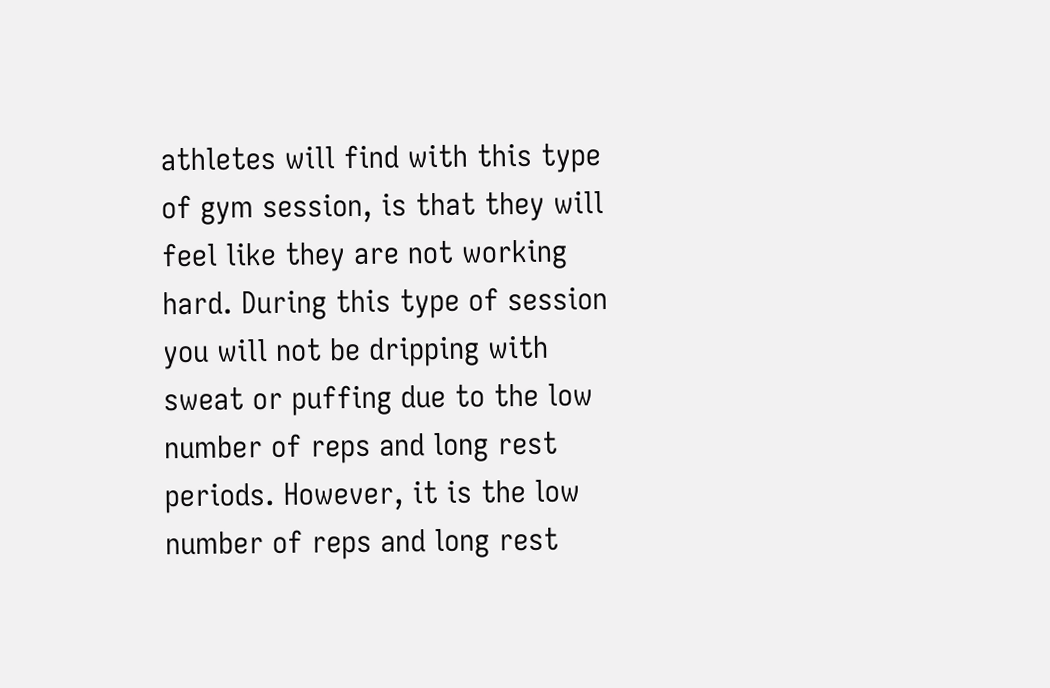athletes will find with this type of gym session, is that they will feel like they are not working hard. During this type of session you will not be dripping with sweat or puffing due to the low number of reps and long rest periods. However, it is the low number of reps and long rest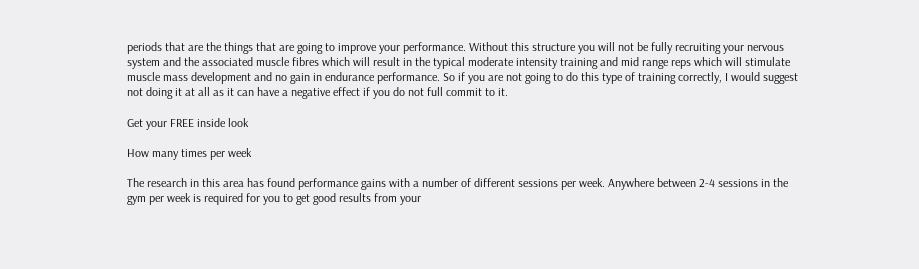periods that are the things that are going to improve your performance. Without this structure you will not be fully recruiting your nervous system and the associated muscle fibres which will result in the typical moderate intensity training and mid range reps which will stimulate muscle mass development and no gain in endurance performance. So if you are not going to do this type of training correctly, I would suggest not doing it at all as it can have a negative effect if you do not full commit to it.

Get your FREE inside look

How many times per week

The research in this area has found performance gains with a number of different sessions per week. Anywhere between 2-4 sessions in the gym per week is required for you to get good results from your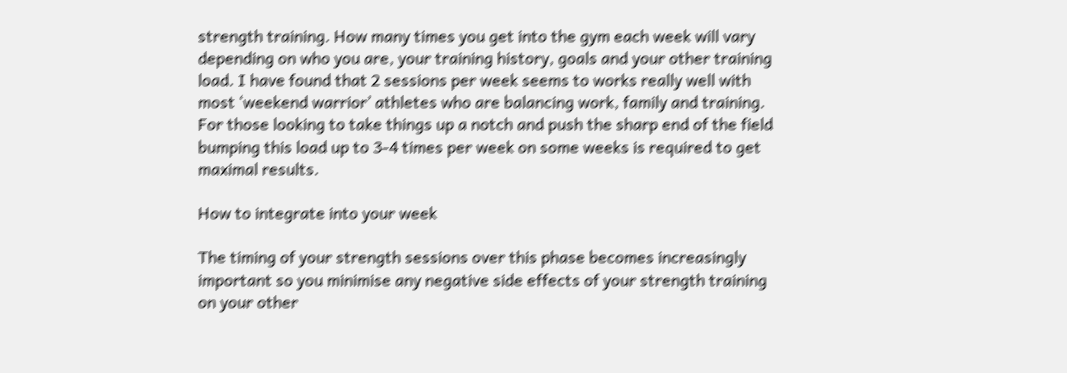strength training. How many times you get into the gym each week will vary depending on who you are, your training history, goals and your other training load. I have found that 2 sessions per week seems to works really well with most ‘weekend warrior’ athletes who are balancing work, family and training. For those looking to take things up a notch and push the sharp end of the field bumping this load up to 3-4 times per week on some weeks is required to get maximal results.

How to integrate into your week

The timing of your strength sessions over this phase becomes increasingly important so you minimise any negative side effects of your strength training on your other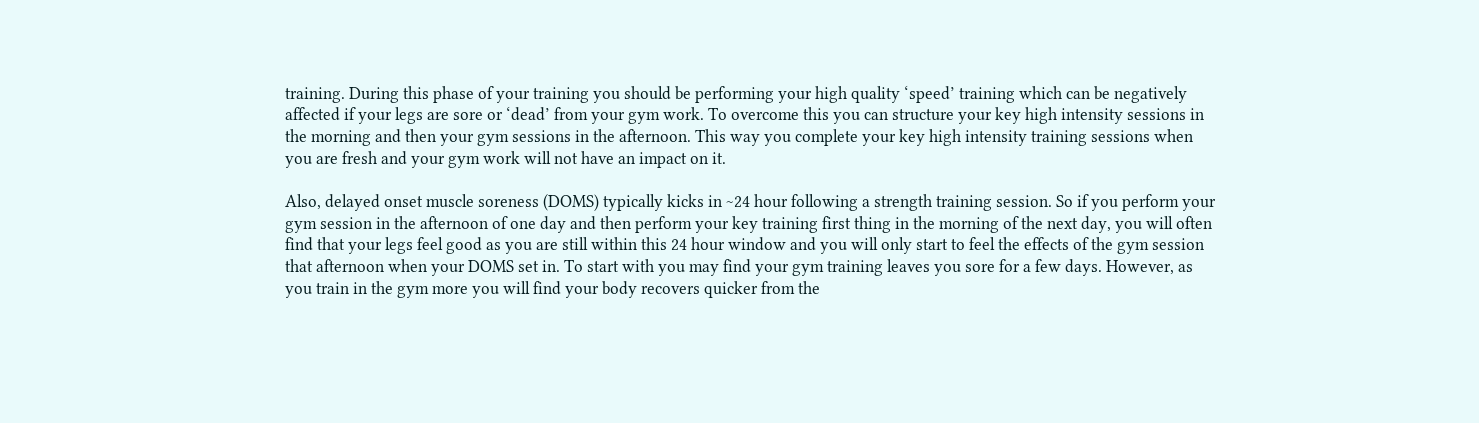training. During this phase of your training you should be performing your high quality ‘speed’ training which can be negatively affected if your legs are sore or ‘dead’ from your gym work. To overcome this you can structure your key high intensity sessions in the morning and then your gym sessions in the afternoon. This way you complete your key high intensity training sessions when you are fresh and your gym work will not have an impact on it.

Also, delayed onset muscle soreness (DOMS) typically kicks in ~24 hour following a strength training session. So if you perform your gym session in the afternoon of one day and then perform your key training first thing in the morning of the next day, you will often find that your legs feel good as you are still within this 24 hour window and you will only start to feel the effects of the gym session that afternoon when your DOMS set in. To start with you may find your gym training leaves you sore for a few days. However, as you train in the gym more you will find your body recovers quicker from the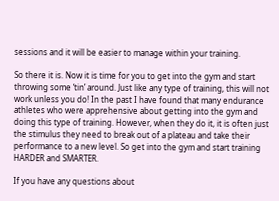sessions and it will be easier to manage within your training.

So there it is. Now it is time for you to get into the gym and start throwing some ‘tin’ around. Just like any type of training, this will not work unless you do! In the past I have found that many endurance athletes who were apprehensive about getting into the gym and doing this type of training. However, when they do it, it is often just the stimulus they need to break out of a plateau and take their performance to a new level. So get into the gym and start training HARDER and SMARTER.

If you have any questions about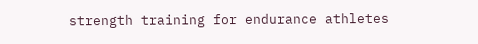strength training for endurance athletes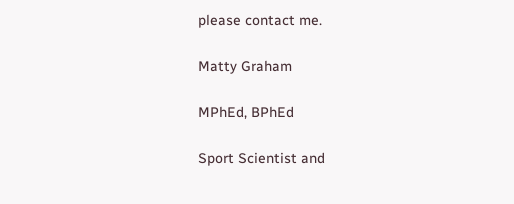please contact me.

Matty Graham

MPhEd, BPhEd

Sport Scientist and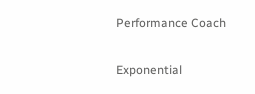Performance Coach

Exponential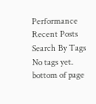Performance
Recent Posts
Search By Tags
No tags yet.
bottom of page